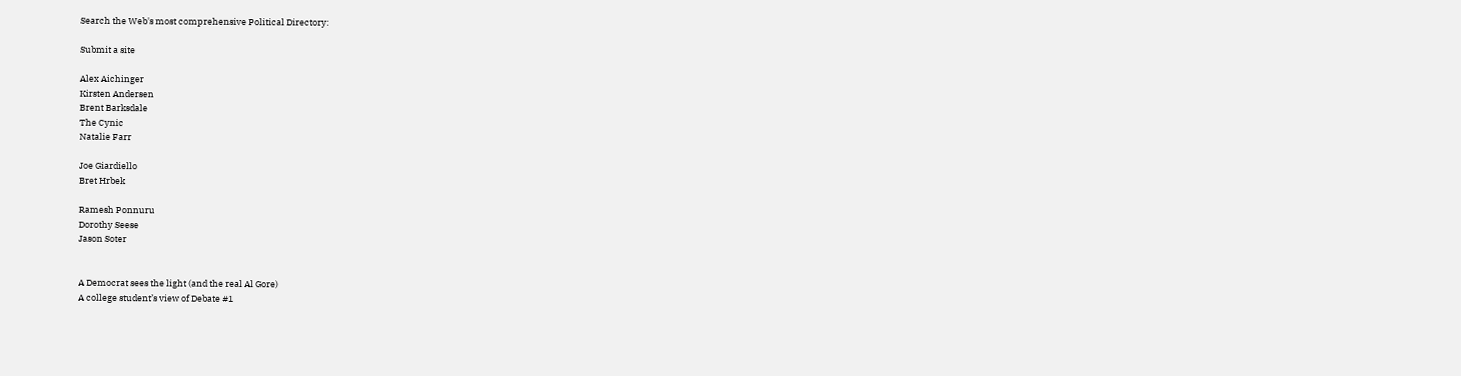Search the Web's most comprehensive Political Directory:

Submit a site

Alex Aichinger
Kirsten Andersen
Brent Barksdale
The Cynic
Natalie Farr

Joe Giardiello
Bret Hrbek

Ramesh Ponnuru
Dorothy Seese
Jason Soter


A Democrat sees the light (and the real Al Gore)
A college student’s view of Debate #1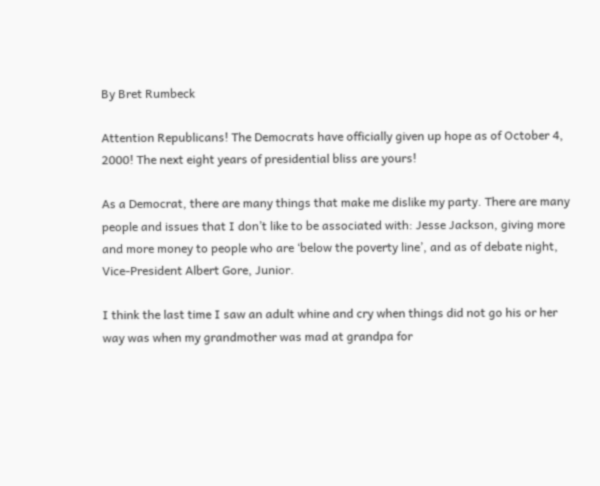By Bret Rumbeck

Attention Republicans! The Democrats have officially given up hope as of October 4, 2000! The next eight years of presidential bliss are yours!

As a Democrat, there are many things that make me dislike my party. There are many people and issues that I don’t like to be associated with: Jesse Jackson, giving more and more money to people who are ‘below the poverty line’, and as of debate night, Vice-President Albert Gore, Junior.

I think the last time I saw an adult whine and cry when things did not go his or her way was when my grandmother was mad at grandpa for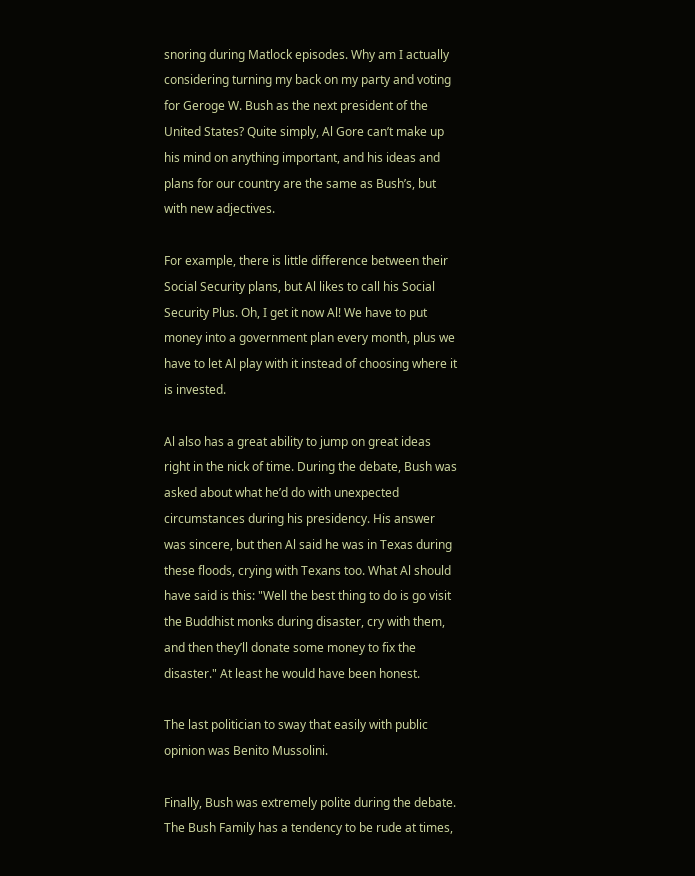snoring during Matlock episodes. Why am I actually considering turning my back on my party and voting for Geroge W. Bush as the next president of the United States? Quite simply, Al Gore can’t make up his mind on anything important, and his ideas and plans for our country are the same as Bush’s, but with new adjectives.

For example, there is little difference between their Social Security plans, but Al likes to call his Social Security Plus. Oh, I get it now Al! We have to put money into a government plan every month, plus we have to let Al play with it instead of choosing where it is invested.

Al also has a great ability to jump on great ideas right in the nick of time. During the debate, Bush was asked about what he’d do with unexpected circumstances during his presidency. His answer was sincere, but then Al said he was in Texas during these floods, crying with Texans too. What Al should have said is this: "Well the best thing to do is go visit the Buddhist monks during disaster, cry with them, and then they’ll donate some money to fix the disaster." At least he would have been honest.

The last politician to sway that easily with public opinion was Benito Mussolini.

Finally, Bush was extremely polite during the debate. The Bush Family has a tendency to be rude at times,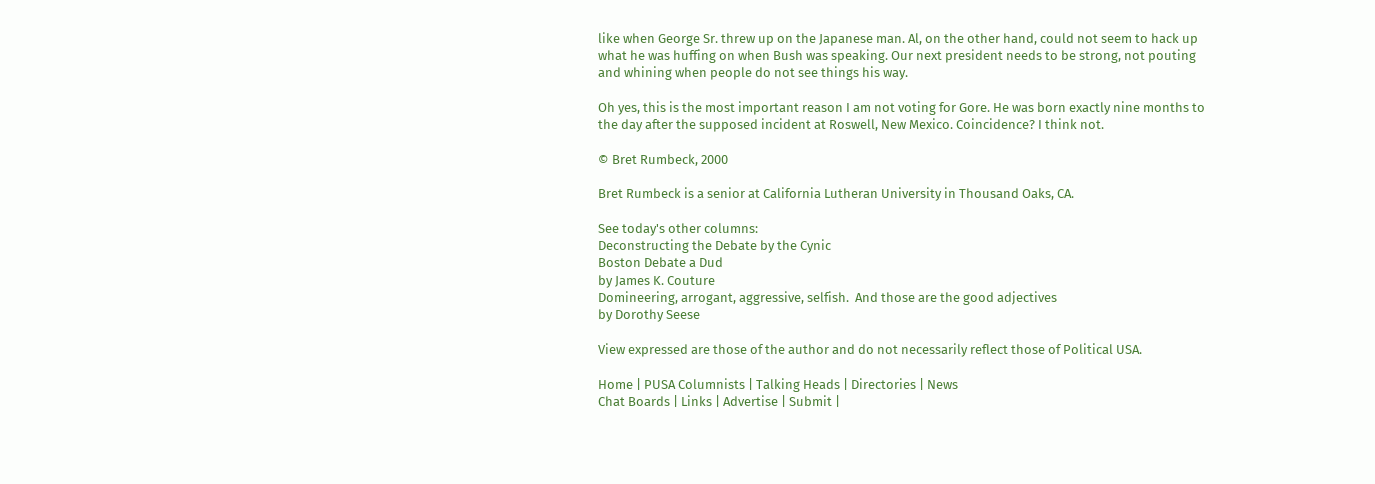like when George Sr. threw up on the Japanese man. Al, on the other hand, could not seem to hack up what he was huffing on when Bush was speaking. Our next president needs to be strong, not pouting and whining when people do not see things his way.

Oh yes, this is the most important reason I am not voting for Gore. He was born exactly nine months to the day after the supposed incident at Roswell, New Mexico. Coincidence? I think not.

© Bret Rumbeck, 2000

Bret Rumbeck is a senior at California Lutheran University in Thousand Oaks, CA.

See today's other columns:
Deconstructing the Debate by the Cynic
Boston Debate a Dud
by James K. Couture
Domineering, arrogant, aggressive, selfish.  And those are the good adjectives
by Dorothy Seese

View expressed are those of the author and do not necessarily reflect those of Political USA.

Home | PUSA Columnists | Talking Heads | Directories | News
Chat Boards | Links | Advertise | Submit |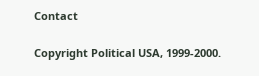Contact

Copyright Political USA, 1999-2000.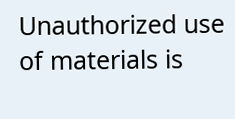Unauthorized use of materials is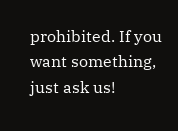prohibited. If you want something, just ask us!